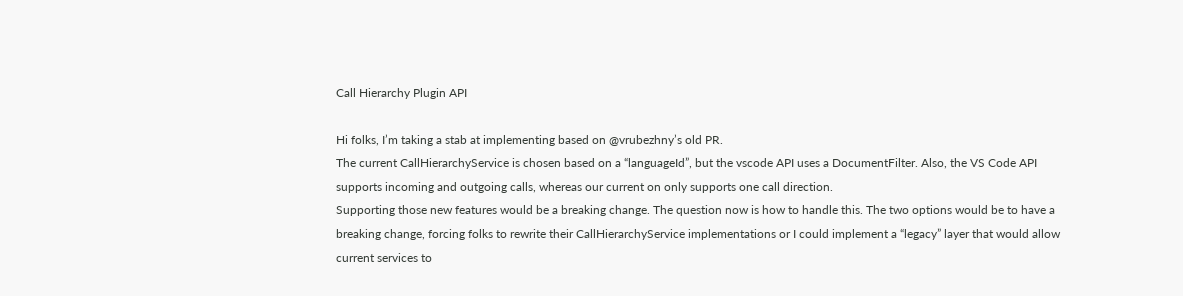Call Hierarchy Plugin API

Hi folks, I’m taking a stab at implementing based on @vrubezhny’s old PR.
The current CallHierarchyService is chosen based on a “languageId”, but the vscode API uses a DocumentFilter. Also, the VS Code API supports incoming and outgoing calls, whereas our current on only supports one call direction.
Supporting those new features would be a breaking change. The question now is how to handle this. The two options would be to have a breaking change, forcing folks to rewrite their CallHierarchyService implementations or I could implement a “legacy” layer that would allow current services to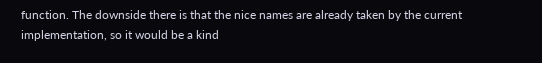function. The downside there is that the nice names are already taken by the current implementation, so it would be a kind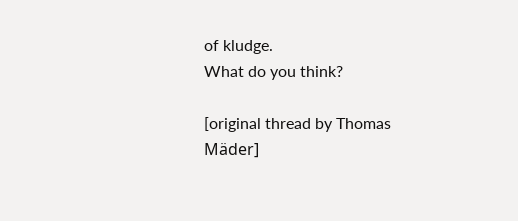of kludge.
What do you think?

[original thread by Thomas Mäder]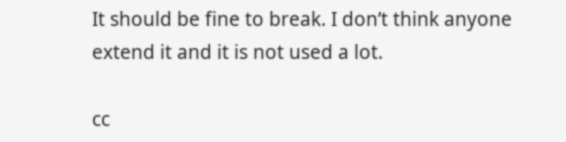It should be fine to break. I don’t think anyone extend it and it is not used a lot.

cc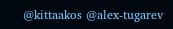@kittaakos @alex-tugarev